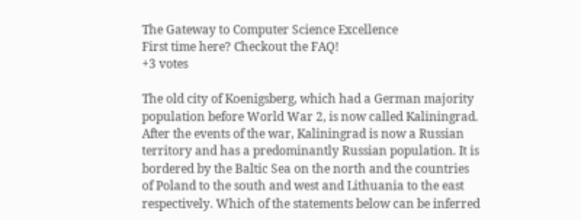The Gateway to Computer Science Excellence
First time here? Checkout the FAQ!
+3 votes

The old city of Koenigsberg, which had a German majority population before World War 2, is now called Kaliningrad. After the events of the war, Kaliningrad is now a Russian territory and has a predominantly Russian population. It is bordered by the Baltic Sea on the north and the countries of Poland to the south and west and Lithuania to the east respectively. Which of the statements below can be inferred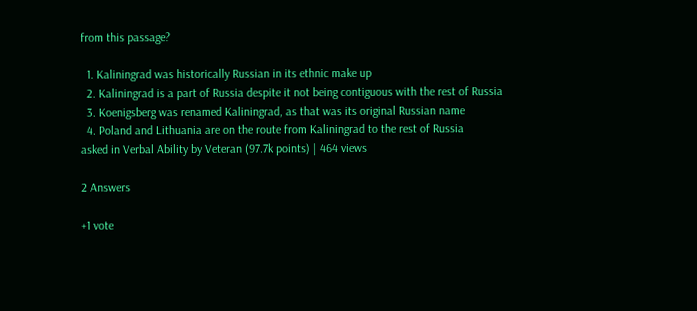from this passage?

  1. Kaliningrad was historically Russian in its ethnic make up
  2. Kaliningrad is a part of Russia despite it not being contiguous with the rest of Russia
  3. Koenigsberg was renamed Kaliningrad, as that was its original Russian name
  4. Poland and Lithuania are on the route from Kaliningrad to the rest of Russia
asked in Verbal Ability by Veteran (97.7k points) | 464 views

2 Answers

+1 vote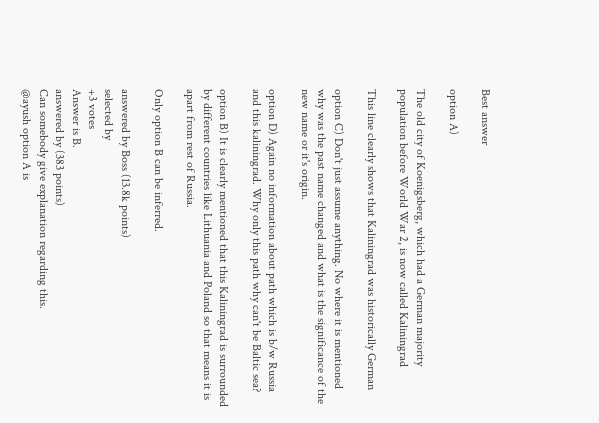Best answer

option A)

The old city of Koenigsberg, which had a German majority population before World War 2, is now called Kaliningrad

This line clearly shows that Kaliningrad was historically German

option C) Don't just assume anything. No where it is mentioned why was the past name changed and what is the significance of the new name or it's origin.

option D) Again no information about path which is b/w Russia and this kaliningrad. Why only this path why can't be Baltic sea?

option B) It is clearly mentioned that this Kaliningrad is surrounded by different countries like Lithuania and Poland so that means it is apart from rest of Russia.

Only option B can be inferred.

answered by Boss (13.8k points)
selected by
+3 votes
Answer is B.
answered by (383 points)
Can somebody give explanation regarding this.
@ayush option A is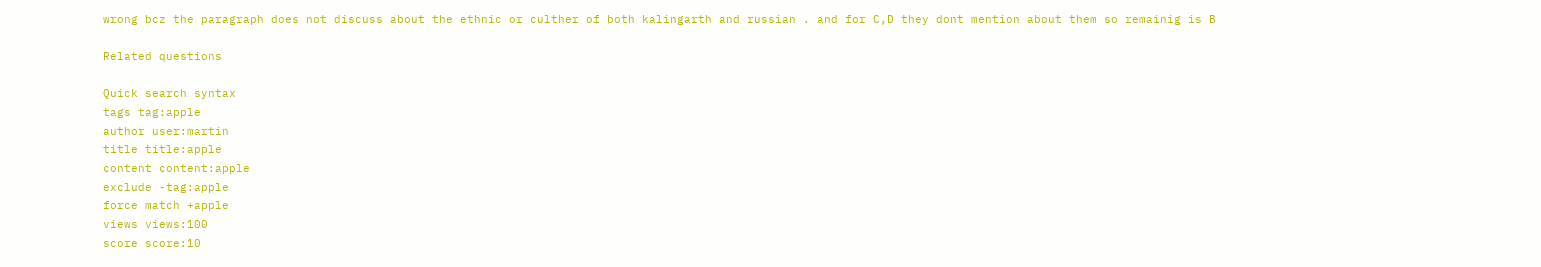wrong bcz the paragraph does not discuss about the ethnic or culther of both kalingarth and russian . and for C,D they dont mention about them so remainig is B

Related questions

Quick search syntax
tags tag:apple
author user:martin
title title:apple
content content:apple
exclude -tag:apple
force match +apple
views views:100
score score:10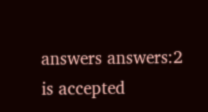answers answers:2
is accepted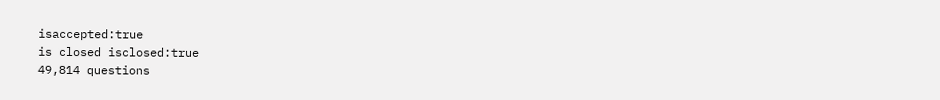isaccepted:true
is closed isclosed:true
49,814 questions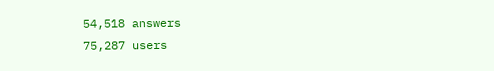54,518 answers
75,287 users